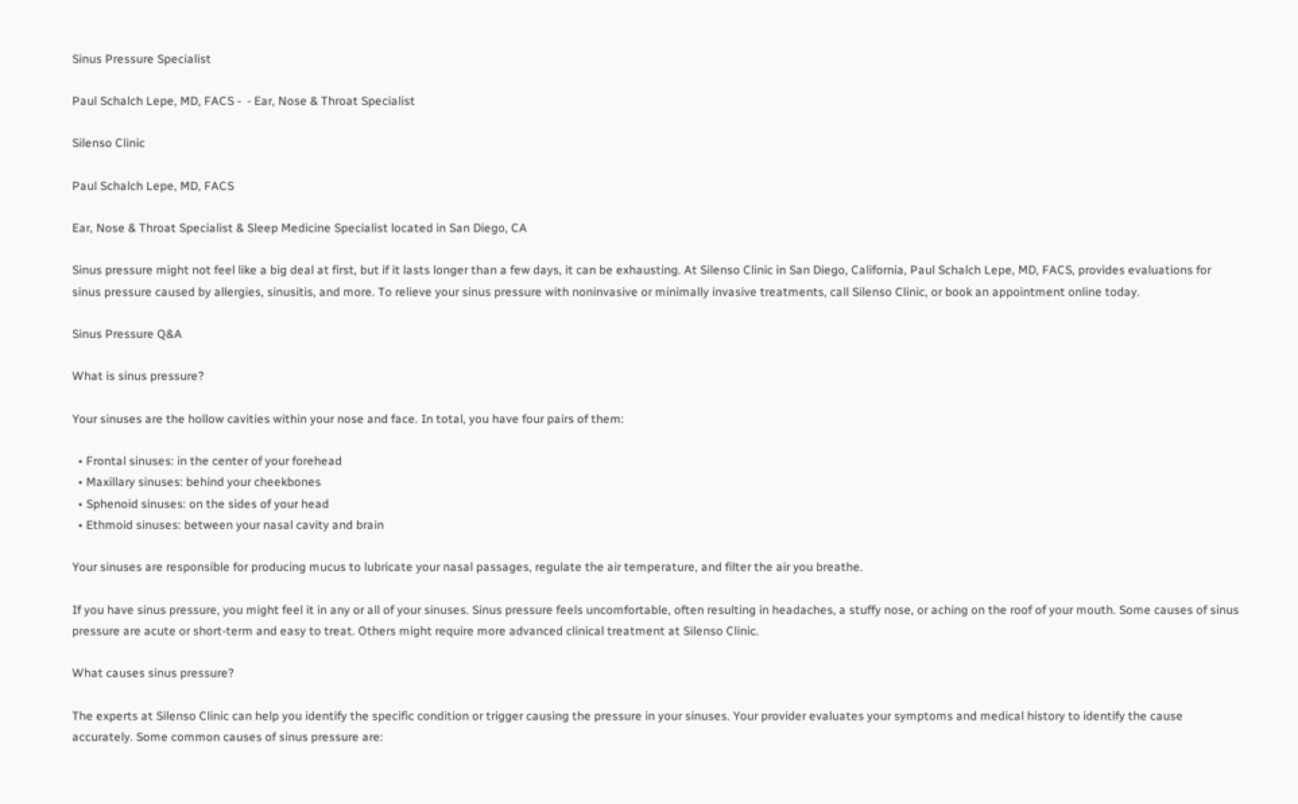Sinus Pressure Specialist

Paul Schalch Lepe, MD, FACS -  - Ear, Nose & Throat Specialist

Silenso Clinic

Paul Schalch Lepe, MD, FACS

Ear, Nose & Throat Specialist & Sleep Medicine Specialist located in San Diego, CA

Sinus pressure might not feel like a big deal at first, but if it lasts longer than a few days, it can be exhausting. At Silenso Clinic in San Diego, California, Paul Schalch Lepe, MD, FACS, provides evaluations for sinus pressure caused by allergies, sinusitis, and more. To relieve your sinus pressure with noninvasive or minimally invasive treatments, call Silenso Clinic, or book an appointment online today.

Sinus Pressure Q&A

What is sinus pressure?

Your sinuses are the hollow cavities within your nose and face. In total, you have four pairs of them:

  • Frontal sinuses: in the center of your forehead
  • Maxillary sinuses: behind your cheekbones
  • Sphenoid sinuses: on the sides of your head
  • Ethmoid sinuses: between your nasal cavity and brain

Your sinuses are responsible for producing mucus to lubricate your nasal passages, regulate the air temperature, and filter the air you breathe.

If you have sinus pressure, you might feel it in any or all of your sinuses. Sinus pressure feels uncomfortable, often resulting in headaches, a stuffy nose, or aching on the roof of your mouth. Some causes of sinus pressure are acute or short-term and easy to treat. Others might require more advanced clinical treatment at Silenso Clinic.

What causes sinus pressure?

The experts at Silenso Clinic can help you identify the specific condition or trigger causing the pressure in your sinuses. Your provider evaluates your symptoms and medical history to identify the cause accurately. Some common causes of sinus pressure are: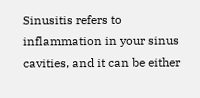Sinusitis refers to inflammation in your sinus cavities, and it can be either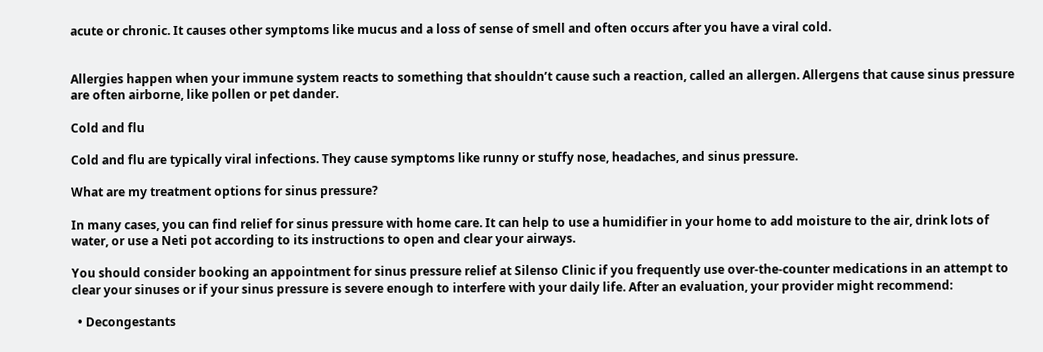acute or chronic. It causes other symptoms like mucus and a loss of sense of smell and often occurs after you have a viral cold.


Allergies happen when your immune system reacts to something that shouldn’t cause such a reaction, called an allergen. Allergens that cause sinus pressure are often airborne, like pollen or pet dander.

Cold and flu

Cold and flu are typically viral infections. They cause symptoms like runny or stuffy nose, headaches, and sinus pressure.

What are my treatment options for sinus pressure?

In many cases, you can find relief for sinus pressure with home care. It can help to use a humidifier in your home to add moisture to the air, drink lots of water, or use a Neti pot according to its instructions to open and clear your airways.

You should consider booking an appointment for sinus pressure relief at Silenso Clinic if you frequently use over-the-counter medications in an attempt to clear your sinuses or if your sinus pressure is severe enough to interfere with your daily life. After an evaluation, your provider might recommend:

  • Decongestants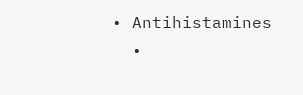• Antihistamines
  •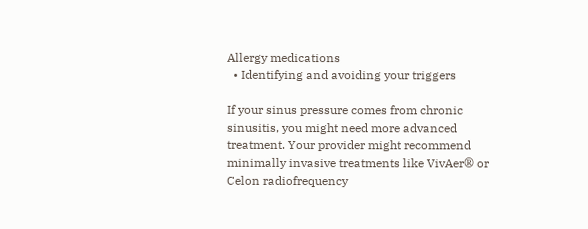Allergy medications
  • Identifying and avoiding your triggers

If your sinus pressure comes from chronic sinusitis, you might need more advanced treatment. Your provider might recommend minimally invasive treatments like VivAer® or Celon radiofrequency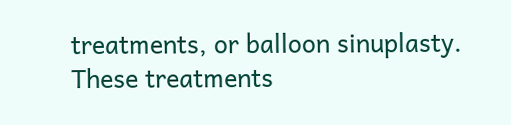treatments, or balloon sinuplasty. These treatments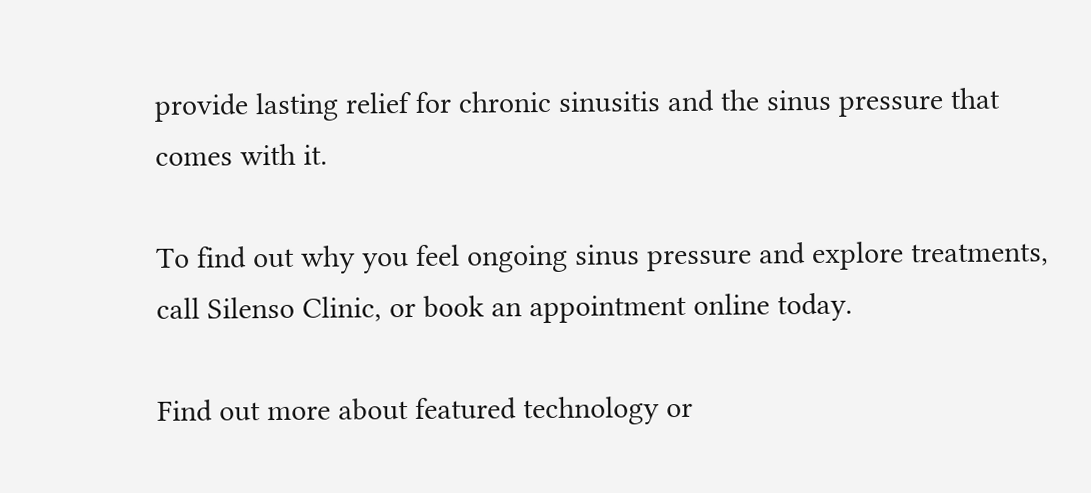provide lasting relief for chronic sinusitis and the sinus pressure that comes with it.

To find out why you feel ongoing sinus pressure and explore treatments, call Silenso Clinic, or book an appointment online today.

Find out more about featured technology or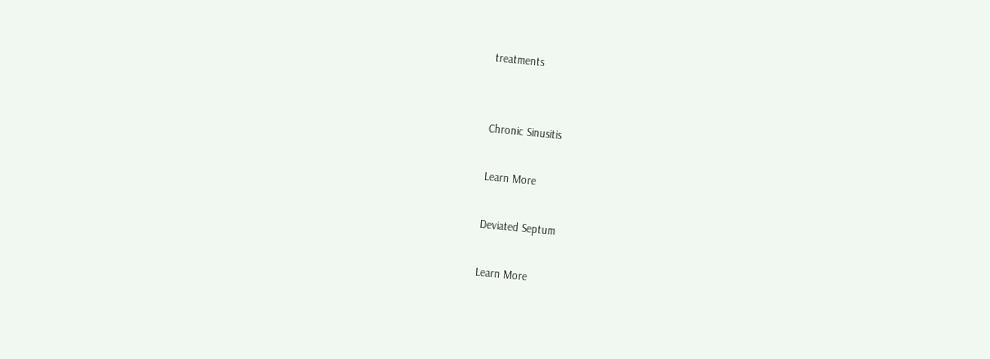treatments


Chronic Sinusitis

Learn More

Deviated Septum

Learn More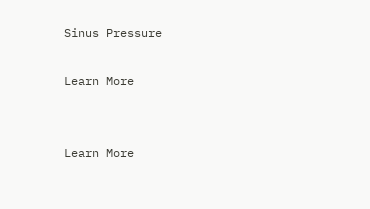Sinus Pressure

Learn More


Learn More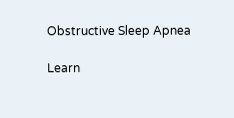Obstructive Sleep Apnea

Learn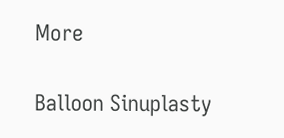More

Balloon Sinuplasty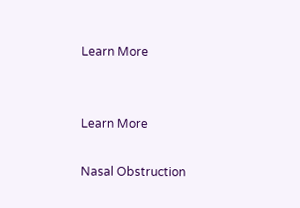Learn More


Learn More

Nasal Obstruction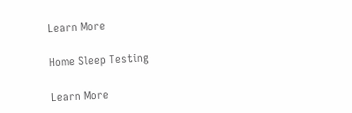Learn More

Home Sleep Testing

Learn More